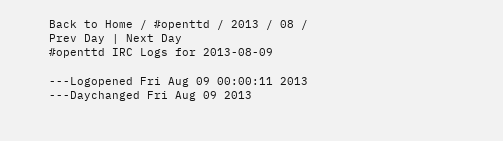Back to Home / #openttd / 2013 / 08 / Prev Day | Next Day
#openttd IRC Logs for 2013-08-09

---Logopened Fri Aug 09 00:00:11 2013
---Daychanged Fri Aug 09 2013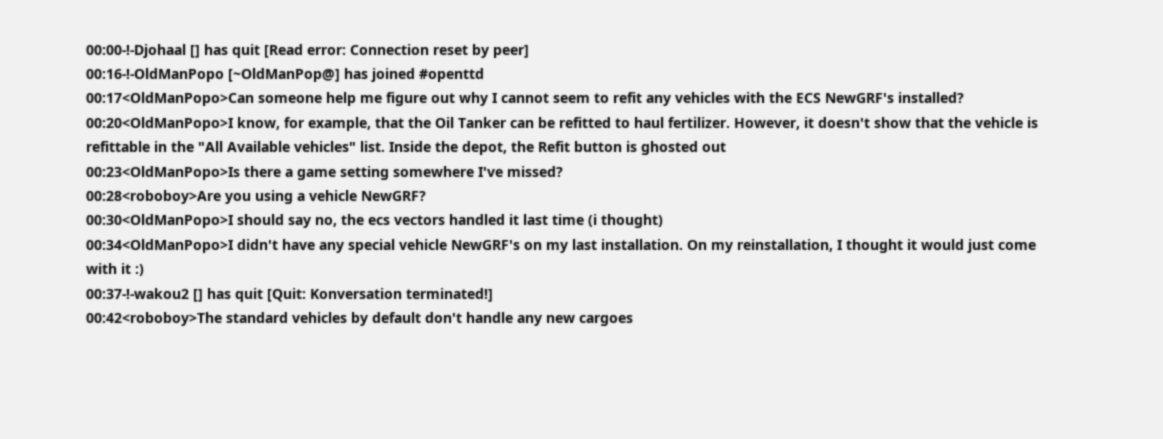00:00-!-Djohaal [] has quit [Read error: Connection reset by peer]
00:16-!-OldManPopo [~OldManPop@] has joined #openttd
00:17<OldManPopo>Can someone help me figure out why I cannot seem to refit any vehicles with the ECS NewGRF's installed?
00:20<OldManPopo>I know, for example, that the Oil Tanker can be refitted to haul fertilizer. However, it doesn't show that the vehicle is refittable in the "All Available vehicles" list. Inside the depot, the Refit button is ghosted out
00:23<OldManPopo>Is there a game setting somewhere I've missed?
00:28<roboboy>Are you using a vehicle NewGRF?
00:30<OldManPopo>I should say no, the ecs vectors handled it last time (i thought)
00:34<OldManPopo>I didn't have any special vehicle NewGRF's on my last installation. On my reinstallation, I thought it would just come with it :)
00:37-!-wakou2 [] has quit [Quit: Konversation terminated!]
00:42<roboboy>The standard vehicles by default don't handle any new cargoes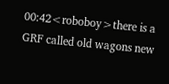00:42<roboboy>there is a GRF called old wagons new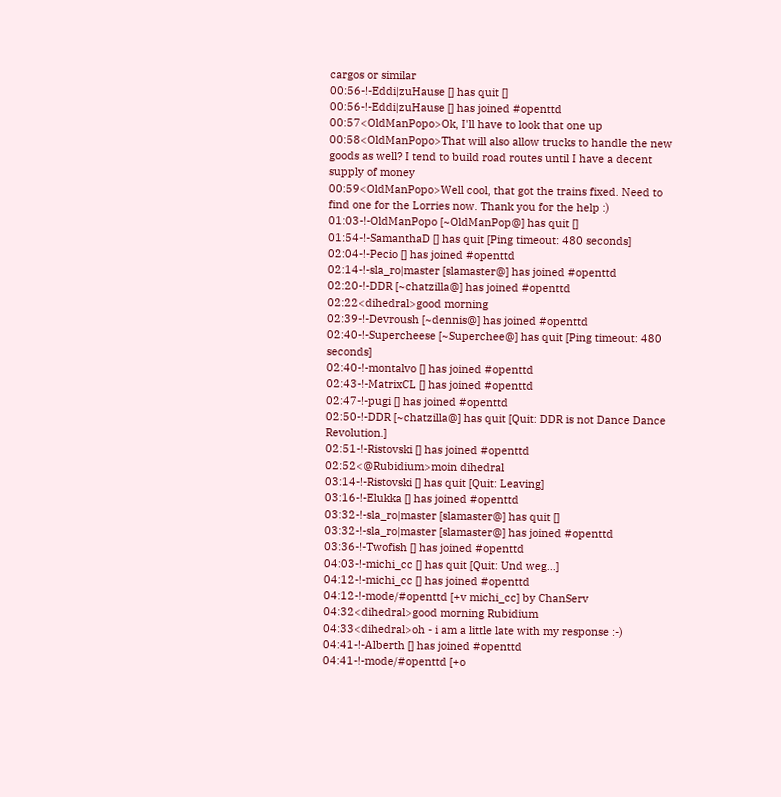cargos or similar
00:56-!-Eddi|zuHause [] has quit []
00:56-!-Eddi|zuHause [] has joined #openttd
00:57<OldManPopo>Ok, I'll have to look that one up
00:58<OldManPopo>That will also allow trucks to handle the new goods as well? I tend to build road routes until I have a decent supply of money
00:59<OldManPopo>Well cool, that got the trains fixed. Need to find one for the Lorries now. Thank you for the help :)
01:03-!-OldManPopo [~OldManPop@] has quit []
01:54-!-SamanthaD [] has quit [Ping timeout: 480 seconds]
02:04-!-Pecio [] has joined #openttd
02:14-!-sla_ro|master [slamaster@] has joined #openttd
02:20-!-DDR [~chatzilla@] has joined #openttd
02:22<dihedral>good morning
02:39-!-Devroush [~dennis@] has joined #openttd
02:40-!-Supercheese [~Superchee@] has quit [Ping timeout: 480 seconds]
02:40-!-montalvo [] has joined #openttd
02:43-!-MatrixCL [] has joined #openttd
02:47-!-pugi [] has joined #openttd
02:50-!-DDR [~chatzilla@] has quit [Quit: DDR is not Dance Dance Revolution.]
02:51-!-Ristovski [] has joined #openttd
02:52<@Rubidium>moin dihedral
03:14-!-Ristovski [] has quit [Quit: Leaving]
03:16-!-Elukka [] has joined #openttd
03:32-!-sla_ro|master [slamaster@] has quit []
03:32-!-sla_ro|master [slamaster@] has joined #openttd
03:36-!-Twofish [] has joined #openttd
04:03-!-michi_cc [] has quit [Quit: Und weg...]
04:12-!-michi_cc [] has joined #openttd
04:12-!-mode/#openttd [+v michi_cc] by ChanServ
04:32<dihedral>good morning Rubidium
04:33<dihedral>oh - i am a little late with my response :-)
04:41-!-Alberth [] has joined #openttd
04:41-!-mode/#openttd [+o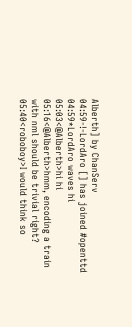Alberth] by ChanServ
04:59-!-LordAro [] has joined #openttd
04:59*LordAro waves hi
05:03<@Alberth>hi hi
05:16<@Alberth>hmm, encoding a train with nml should be trivial right?
05:40<roboboy>I would think so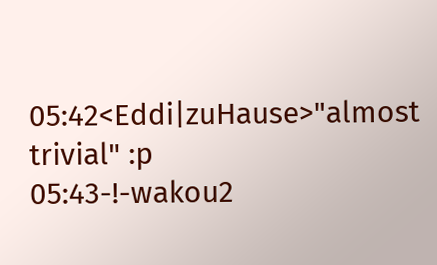05:42<Eddi|zuHause>"almost trivial" :p
05:43-!-wakou2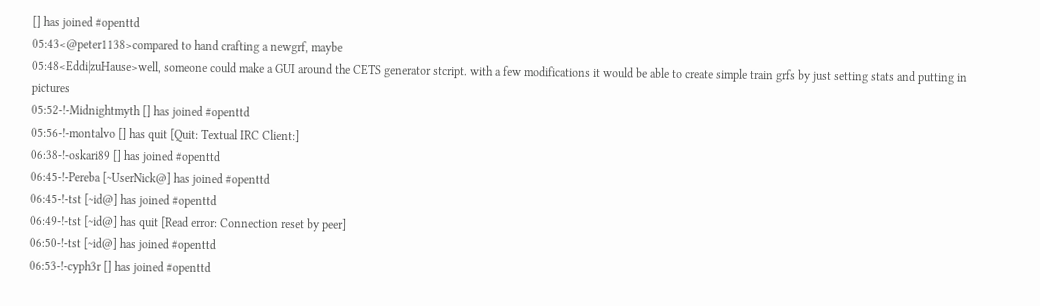[] has joined #openttd
05:43<@peter1138>compared to hand crafting a newgrf, maybe
05:48<Eddi|zuHause>well, someone could make a GUI around the CETS generator stcript. with a few modifications it would be able to create simple train grfs by just setting stats and putting in pictures
05:52-!-Midnightmyth [] has joined #openttd
05:56-!-montalvo [] has quit [Quit: Textual IRC Client:]
06:38-!-oskari89 [] has joined #openttd
06:45-!-Pereba [~UserNick@] has joined #openttd
06:45-!-tst [~id@] has joined #openttd
06:49-!-tst [~id@] has quit [Read error: Connection reset by peer]
06:50-!-tst [~id@] has joined #openttd
06:53-!-cyph3r [] has joined #openttd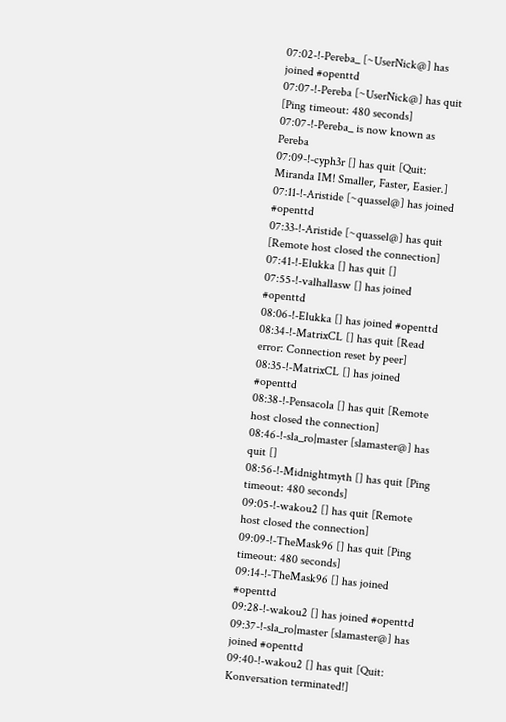07:02-!-Pereba_ [~UserNick@] has joined #openttd
07:07-!-Pereba [~UserNick@] has quit [Ping timeout: 480 seconds]
07:07-!-Pereba_ is now known as Pereba
07:09-!-cyph3r [] has quit [Quit: Miranda IM! Smaller, Faster, Easier.]
07:11-!-Aristide [~quassel@] has joined #openttd
07:33-!-Aristide [~quassel@] has quit [Remote host closed the connection]
07:41-!-Elukka [] has quit []
07:55-!-valhallasw [] has joined #openttd
08:06-!-Elukka [] has joined #openttd
08:34-!-MatrixCL [] has quit [Read error: Connection reset by peer]
08:35-!-MatrixCL [] has joined #openttd
08:38-!-Pensacola [] has quit [Remote host closed the connection]
08:46-!-sla_ro|master [slamaster@] has quit []
08:56-!-Midnightmyth [] has quit [Ping timeout: 480 seconds]
09:05-!-wakou2 [] has quit [Remote host closed the connection]
09:09-!-TheMask96 [] has quit [Ping timeout: 480 seconds]
09:14-!-TheMask96 [] has joined #openttd
09:28-!-wakou2 [] has joined #openttd
09:37-!-sla_ro|master [slamaster@] has joined #openttd
09:40-!-wakou2 [] has quit [Quit: Konversation terminated!]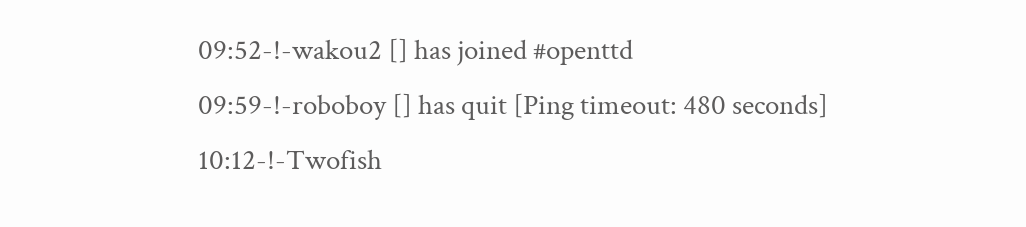09:52-!-wakou2 [] has joined #openttd
09:59-!-roboboy [] has quit [Ping timeout: 480 seconds]
10:12-!-Twofish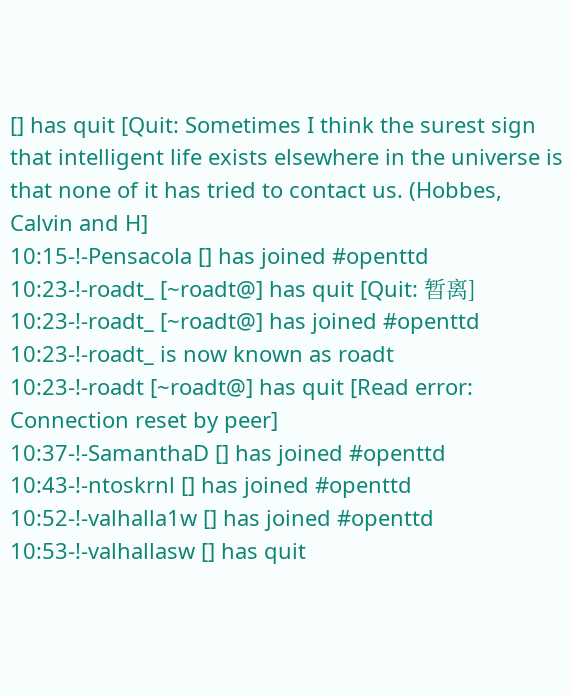[] has quit [Quit: Sometimes I think the surest sign that intelligent life exists elsewhere in the universe is that none of it has tried to contact us. (Hobbes, Calvin and H]
10:15-!-Pensacola [] has joined #openttd
10:23-!-roadt_ [~roadt@] has quit [Quit: 暂离]
10:23-!-roadt_ [~roadt@] has joined #openttd
10:23-!-roadt_ is now known as roadt
10:23-!-roadt [~roadt@] has quit [Read error: Connection reset by peer]
10:37-!-SamanthaD [] has joined #openttd
10:43-!-ntoskrnl [] has joined #openttd
10:52-!-valhalla1w [] has joined #openttd
10:53-!-valhallasw [] has quit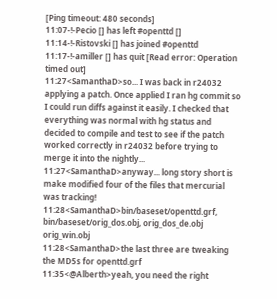[Ping timeout: 480 seconds]
11:07-!-Pecio [] has left #openttd []
11:14-!-Ristovski [] has joined #openttd
11:17-!-amiller [] has quit [Read error: Operation timed out]
11:27<SamanthaD>so... I was back in r24032 applying a patch. Once applied I ran hg commit so I could run diffs against it easily. I checked that everything was normal with hg status and decided to compile and test to see if the patch worked correctly in r24032 before trying to merge it into the nightly...
11:27<SamanthaD>anyway... long story short is make modified four of the files that mercurial was tracking!
11:28<SamanthaD>bin/baseset/openttd.grf, bin/baseset/orig_dos.obj, orig_dos_de.obj orig_win.obj
11:28<SamanthaD>the last three are tweaking the MD5s for openttd.grf
11:35<@Alberth>yeah, you need the right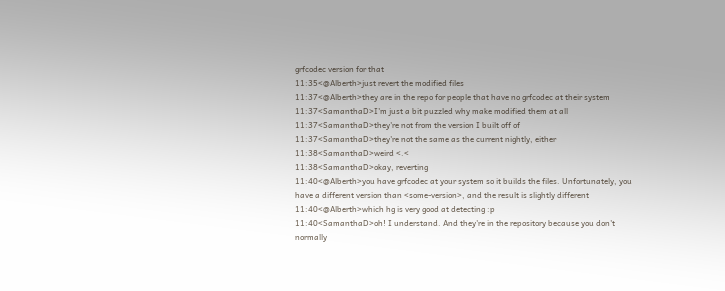grfcodec version for that
11:35<@Alberth>just revert the modified files
11:37<@Alberth>they are in the repo for people that have no grfcodec at their system
11:37<SamanthaD>I'm just a bit puzzled why make modified them at all
11:37<SamanthaD>they're not from the version I built off of
11:37<SamanthaD>they're not the same as the current nightly, either
11:38<SamanthaD>weird <.<
11:38<SamanthaD>okay, reverting
11:40<@Alberth>you have grfcodec at your system so it builds the files. Unfortunately, you have a different version than <some-version>, and the result is slightly different
11:40<@Alberth>which hg is very good at detecting :p
11:40<SamanthaD>oh! I understand. And they're in the repository because you don't normally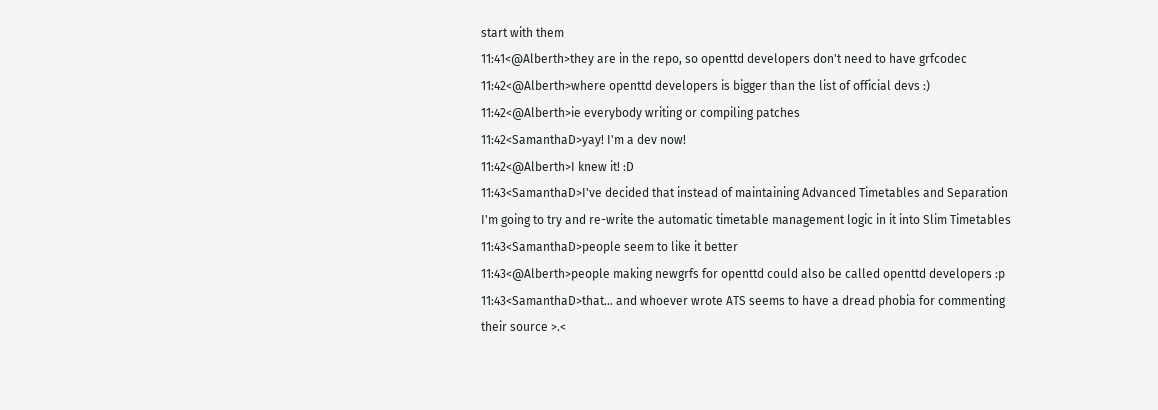start with them
11:41<@Alberth>they are in the repo, so openttd developers don't need to have grfcodec
11:42<@Alberth>where openttd developers is bigger than the list of official devs :)
11:42<@Alberth>ie everybody writing or compiling patches
11:42<SamanthaD>yay! I'm a dev now!
11:42<@Alberth>I knew it! :D
11:43<SamanthaD>I've decided that instead of maintaining Advanced Timetables and Separation I'm going to try and re-write the automatic timetable management logic in it into Slim Timetables
11:43<SamanthaD>people seem to like it better
11:43<@Alberth>people making newgrfs for openttd could also be called openttd developers :p
11:43<SamanthaD>that... and whoever wrote ATS seems to have a dread phobia for commenting their source >.<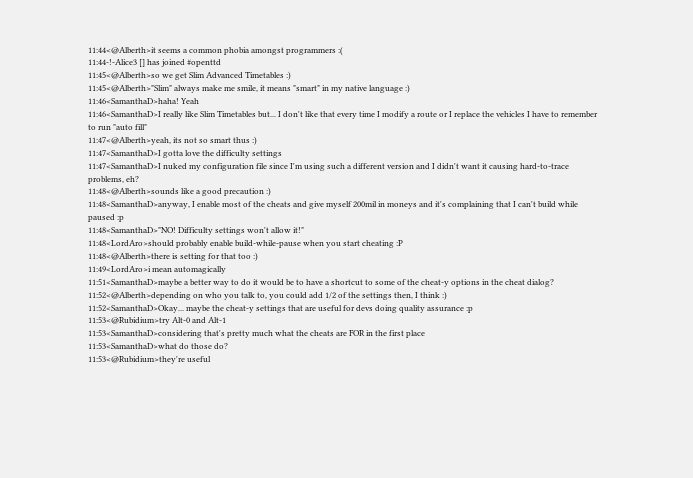11:44<@Alberth>it seems a common phobia amongst programmers :(
11:44-!-Alice3 [] has joined #openttd
11:45<@Alberth>so we get Slim Advanced Timetables :)
11:45<@Alberth>"Slim" always make me smile, it means "smart" in my native language :)
11:46<SamanthaD>haha! Yeah
11:46<SamanthaD>I really like Slim Timetables but... I don't like that every time I modify a route or I replace the vehicles I have to remember to run "auto fill"
11:47<@Alberth>yeah, its not so smart thus :)
11:47<SamanthaD>I gotta love the difficulty settings
11:47<SamanthaD>I nuked my configuration file since I'm using such a different version and I didn't want it causing hard-to-trace problems, eh?
11:48<@Alberth>sounds like a good precaution :)
11:48<SamanthaD>anyway, I enable most of the cheats and give myself 200mil in moneys and it's complaining that I can't build while paused :p
11:48<SamanthaD>"NO! Difficulty settings won't allow it!"
11:48<LordAro>should probably enable build-while-pause when you start cheating :P
11:48<@Alberth>there is setting for that too :)
11:49<LordAro>i mean automagically
11:51<SamanthaD>maybe a better way to do it would be to have a shortcut to some of the cheat-y options in the cheat dialog?
11:52<@Alberth>depending on who you talk to, you could add 1/2 of the settings then, I think :)
11:52<SamanthaD>Okay... maybe the cheat-y settings that are useful for devs doing quality assurance :p
11:53<@Rubidium>try Alt-0 and Alt-1
11:53<SamanthaD>considering that's pretty much what the cheats are FOR in the first place
11:53<SamanthaD>what do those do?
11:53<@Rubidium>they're useful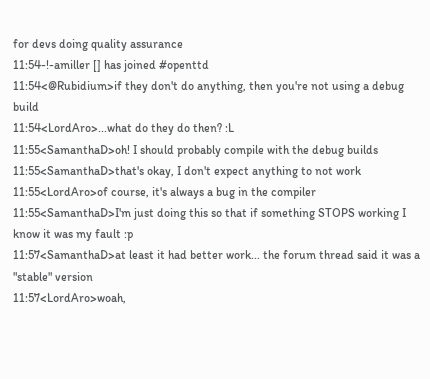for devs doing quality assurance
11:54-!-amiller [] has joined #openttd
11:54<@Rubidium>if they don't do anything, then you're not using a debug build
11:54<LordAro>...what do they do then? :L
11:55<SamanthaD>oh! I should probably compile with the debug builds
11:55<SamanthaD>that's okay, I don't expect anything to not work
11:55<LordAro>of course, it's always a bug in the compiler
11:55<SamanthaD>I'm just doing this so that if something STOPS working I know it was my fault :p
11:57<SamanthaD>at least it had better work... the forum thread said it was a "stable" version
11:57<LordAro>woah,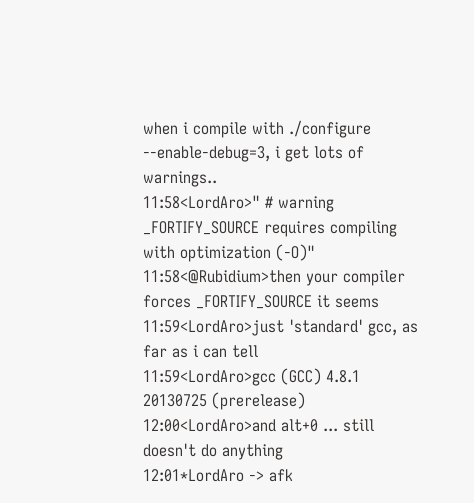when i compile with ./configure --enable-debug=3, i get lots of warnings..
11:58<LordAro>" # warning _FORTIFY_SOURCE requires compiling with optimization (-O)"
11:58<@Rubidium>then your compiler forces _FORTIFY_SOURCE it seems
11:59<LordAro>just 'standard' gcc, as far as i can tell
11:59<LordAro>gcc (GCC) 4.8.1 20130725 (prerelease)
12:00<LordAro>and alt+0 ... still doesn't do anything
12:01*LordAro -> afk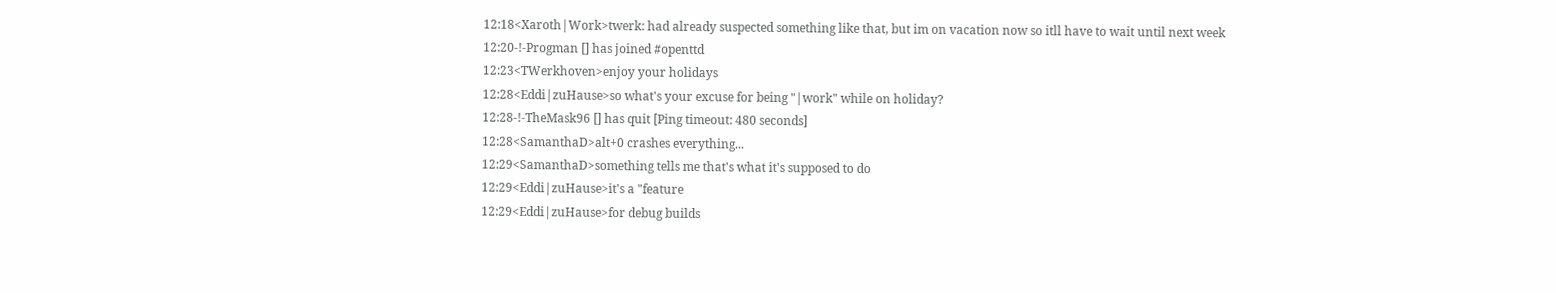12:18<Xaroth|Work>twerk: had already suspected something like that, but im on vacation now so itll have to wait until next week
12:20-!-Progman [] has joined #openttd
12:23<TWerkhoven>enjoy your holidays
12:28<Eddi|zuHause>so what's your excuse for being "|work" while on holiday?
12:28-!-TheMask96 [] has quit [Ping timeout: 480 seconds]
12:28<SamanthaD>alt+0 crashes everything...
12:29<SamanthaD>something tells me that's what it's supposed to do
12:29<Eddi|zuHause>it's a "feature
12:29<Eddi|zuHause>for debug builds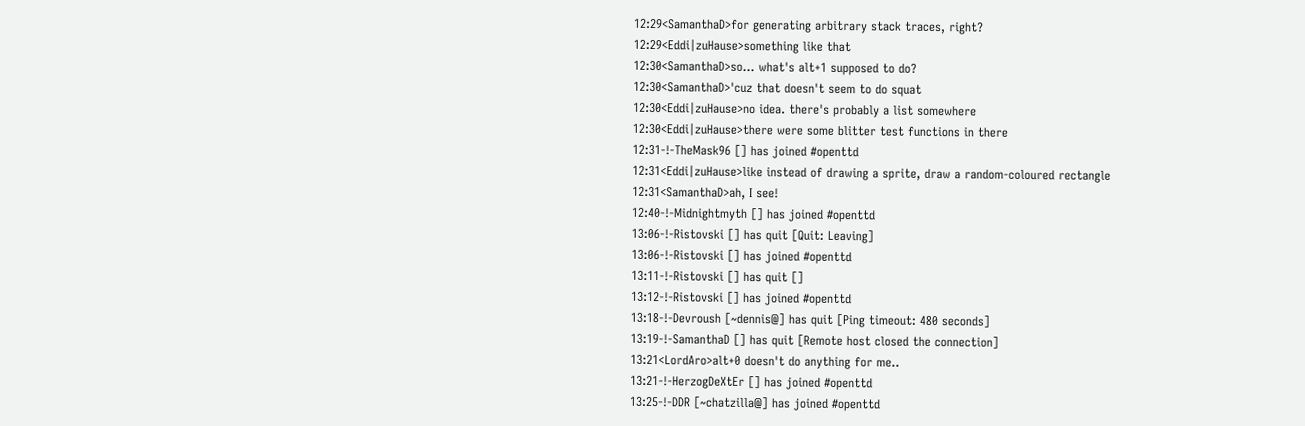12:29<SamanthaD>for generating arbitrary stack traces, right?
12:29<Eddi|zuHause>something like that
12:30<SamanthaD>so... what's alt+1 supposed to do?
12:30<SamanthaD>'cuz that doesn't seem to do squat
12:30<Eddi|zuHause>no idea. there's probably a list somewhere
12:30<Eddi|zuHause>there were some blitter test functions in there
12:31-!-TheMask96 [] has joined #openttd
12:31<Eddi|zuHause>like instead of drawing a sprite, draw a random-coloured rectangle
12:31<SamanthaD>ah, I see!
12:40-!-Midnightmyth [] has joined #openttd
13:06-!-Ristovski [] has quit [Quit: Leaving]
13:06-!-Ristovski [] has joined #openttd
13:11-!-Ristovski [] has quit []
13:12-!-Ristovski [] has joined #openttd
13:18-!-Devroush [~dennis@] has quit [Ping timeout: 480 seconds]
13:19-!-SamanthaD [] has quit [Remote host closed the connection]
13:21<LordAro>alt+0 doesn't do anything for me..
13:21-!-HerzogDeXtEr [] has joined #openttd
13:25-!-DDR [~chatzilla@] has joined #openttd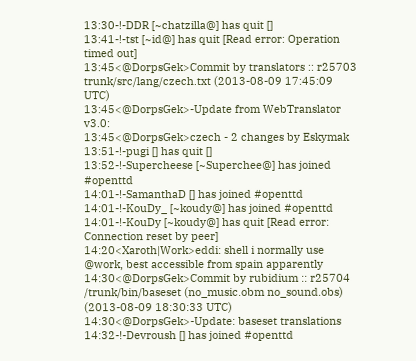13:30-!-DDR [~chatzilla@] has quit []
13:41-!-tst [~id@] has quit [Read error: Operation timed out]
13:45<@DorpsGek>Commit by translators :: r25703 trunk/src/lang/czech.txt (2013-08-09 17:45:09 UTC)
13:45<@DorpsGek>-Update from WebTranslator v3.0:
13:45<@DorpsGek>czech - 2 changes by Eskymak
13:51-!-pugi [] has quit []
13:52-!-Supercheese [~Superchee@] has joined #openttd
14:01-!-SamanthaD [] has joined #openttd
14:01-!-KouDy_ [~koudy@] has joined #openttd
14:01-!-KouDy [~koudy@] has quit [Read error: Connection reset by peer]
14:20<Xaroth|Work>eddi: shell i normally use @work, best accessible from spain apparently
14:30<@DorpsGek>Commit by rubidium :: r25704 /trunk/bin/baseset (no_music.obm no_sound.obs) (2013-08-09 18:30:33 UTC)
14:30<@DorpsGek>-Update: baseset translations
14:32-!-Devroush [] has joined #openttd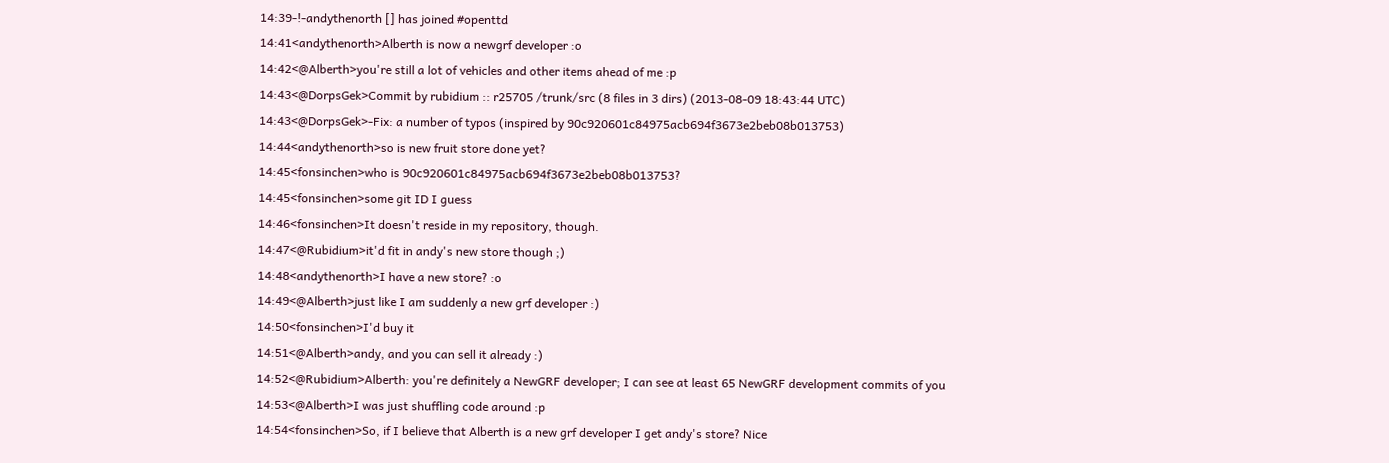14:39-!-andythenorth [] has joined #openttd
14:41<andythenorth>Alberth is now a newgrf developer :o
14:42<@Alberth>you're still a lot of vehicles and other items ahead of me :p
14:43<@DorpsGek>Commit by rubidium :: r25705 /trunk/src (8 files in 3 dirs) (2013-08-09 18:43:44 UTC)
14:43<@DorpsGek>-Fix: a number of typos (inspired by 90c920601c84975acb694f3673e2beb08b013753)
14:44<andythenorth>so is new fruit store done yet?
14:45<fonsinchen>who is 90c920601c84975acb694f3673e2beb08b013753?
14:45<fonsinchen>some git ID I guess
14:46<fonsinchen>It doesn't reside in my repository, though.
14:47<@Rubidium>it'd fit in andy's new store though ;)
14:48<andythenorth>I have a new store? :o
14:49<@Alberth>just like I am suddenly a new grf developer :)
14:50<fonsinchen>I'd buy it
14:51<@Alberth>andy, and you can sell it already :)
14:52<@Rubidium>Alberth: you're definitely a NewGRF developer; I can see at least 65 NewGRF development commits of you
14:53<@Alberth>I was just shuffling code around :p
14:54<fonsinchen>So, if I believe that Alberth is a new grf developer I get andy's store? Nice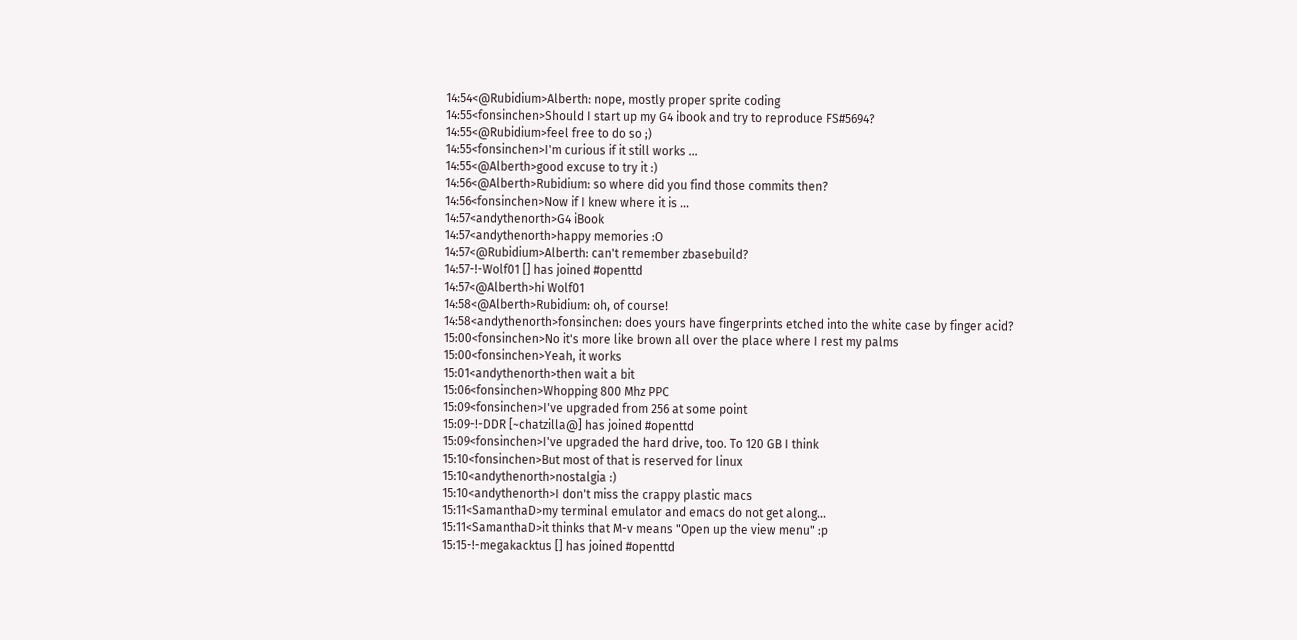14:54<@Rubidium>Alberth: nope, mostly proper sprite coding
14:55<fonsinchen>Should I start up my G4 ibook and try to reproduce FS#5694?
14:55<@Rubidium>feel free to do so ;)
14:55<fonsinchen>I'm curious if it still works ...
14:55<@Alberth>good excuse to try it :)
14:56<@Alberth>Rubidium: so where did you find those commits then?
14:56<fonsinchen>Now if I knew where it is ...
14:57<andythenorth>G4 iBook
14:57<andythenorth>happy memories :O
14:57<@Rubidium>Alberth: can't remember zbasebuild?
14:57-!-Wolf01 [] has joined #openttd
14:57<@Alberth>hi Wolf01
14:58<@Alberth>Rubidium: oh, of course!
14:58<andythenorth>fonsinchen: does yours have fingerprints etched into the white case by finger acid?
15:00<fonsinchen>No it's more like brown all over the place where I rest my palms
15:00<fonsinchen>Yeah, it works
15:01<andythenorth>then wait a bit
15:06<fonsinchen>Whopping 800 Mhz PPC
15:09<fonsinchen>I've upgraded from 256 at some point
15:09-!-DDR [~chatzilla@] has joined #openttd
15:09<fonsinchen>I've upgraded the hard drive, too. To 120 GB I think
15:10<fonsinchen>But most of that is reserved for linux
15:10<andythenorth>nostalgia :)
15:10<andythenorth>I don't miss the crappy plastic macs
15:11<SamanthaD>my terminal emulator and emacs do not get along...
15:11<SamanthaD>it thinks that M-v means "Open up the view menu" :p
15:15-!-megakacktus [] has joined #openttd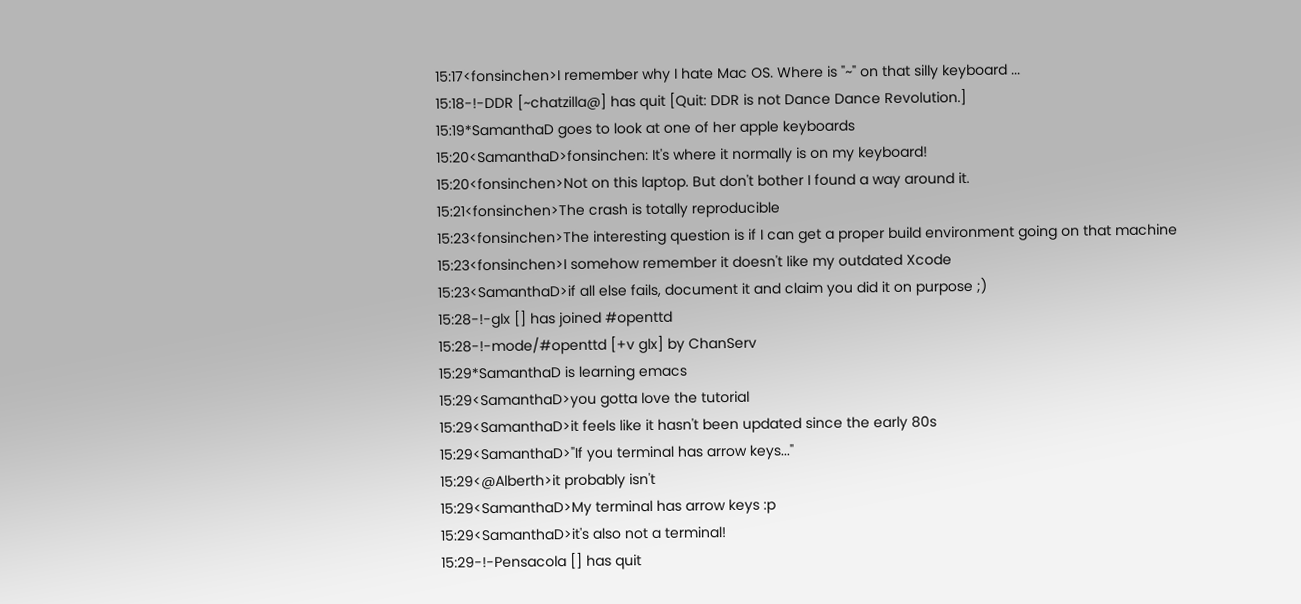15:17<fonsinchen>I remember why I hate Mac OS. Where is "~" on that silly keyboard ...
15:18-!-DDR [~chatzilla@] has quit [Quit: DDR is not Dance Dance Revolution.]
15:19*SamanthaD goes to look at one of her apple keyboards
15:20<SamanthaD>fonsinchen: It's where it normally is on my keyboard!
15:20<fonsinchen>Not on this laptop. But don't bother I found a way around it.
15:21<fonsinchen>The crash is totally reproducible
15:23<fonsinchen>The interesting question is if I can get a proper build environment going on that machine
15:23<fonsinchen>I somehow remember it doesn't like my outdated Xcode
15:23<SamanthaD>if all else fails, document it and claim you did it on purpose ;)
15:28-!-glx [] has joined #openttd
15:28-!-mode/#openttd [+v glx] by ChanServ
15:29*SamanthaD is learning emacs
15:29<SamanthaD>you gotta love the tutorial
15:29<SamanthaD>it feels like it hasn't been updated since the early 80s
15:29<SamanthaD>"If you terminal has arrow keys..."
15:29<@Alberth>it probably isn't
15:29<SamanthaD>My terminal has arrow keys :p
15:29<SamanthaD>it's also not a terminal!
15:29-!-Pensacola [] has quit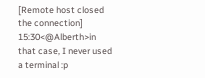[Remote host closed the connection]
15:30<@Alberth>in that case, I never used a terminal :p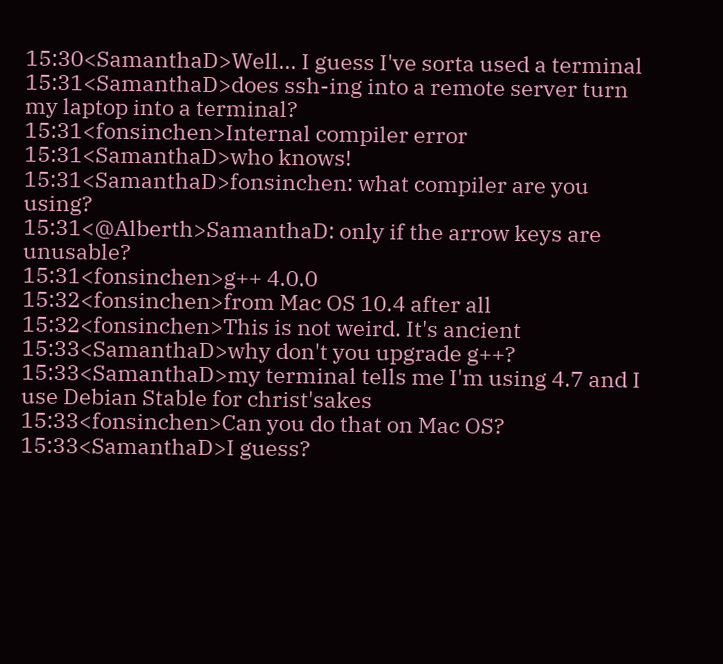15:30<SamanthaD>Well... I guess I've sorta used a terminal
15:31<SamanthaD>does ssh-ing into a remote server turn my laptop into a terminal?
15:31<fonsinchen>Internal compiler error
15:31<SamanthaD>who knows!
15:31<SamanthaD>fonsinchen: what compiler are you using?
15:31<@Alberth>SamanthaD: only if the arrow keys are unusable?
15:31<fonsinchen>g++ 4.0.0
15:32<fonsinchen>from Mac OS 10.4 after all
15:32<fonsinchen>This is not weird. It's ancient
15:33<SamanthaD>why don't you upgrade g++?
15:33<SamanthaD>my terminal tells me I'm using 4.7 and I use Debian Stable for christ'sakes
15:33<fonsinchen>Can you do that on Mac OS?
15:33<SamanthaD>I guess?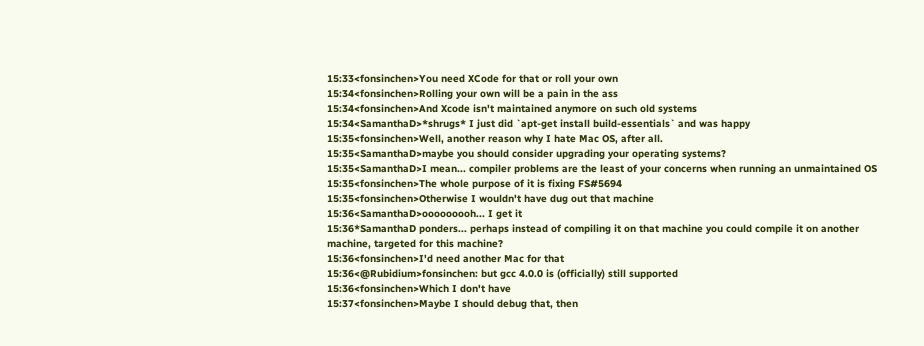15:33<fonsinchen>You need XCode for that or roll your own
15:34<fonsinchen>Rolling your own will be a pain in the ass
15:34<fonsinchen>And Xcode isn't maintained anymore on such old systems
15:34<SamanthaD>*shrugs* I just did `apt-get install build-essentials` and was happy
15:35<fonsinchen>Well, another reason why I hate Mac OS, after all.
15:35<SamanthaD>maybe you should consider upgrading your operating systems?
15:35<SamanthaD>I mean... compiler problems are the least of your concerns when running an unmaintained OS
15:35<fonsinchen>The whole purpose of it is fixing FS#5694
15:35<fonsinchen>Otherwise I wouldn't have dug out that machine
15:36<SamanthaD>ooooooooh... I get it
15:36*SamanthaD ponders... perhaps instead of compiling it on that machine you could compile it on another machine, targeted for this machine?
15:36<fonsinchen>I'd need another Mac for that
15:36<@Rubidium>fonsinchen: but gcc 4.0.0 is (officially) still supported
15:36<fonsinchen>Which I don't have
15:37<fonsinchen>Maybe I should debug that, then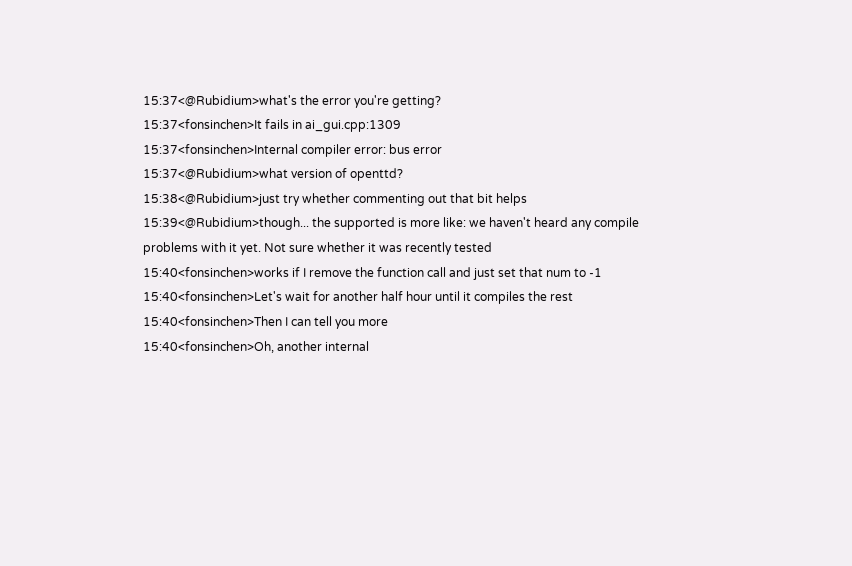15:37<@Rubidium>what's the error you're getting?
15:37<fonsinchen>It fails in ai_gui.cpp:1309
15:37<fonsinchen>Internal compiler error: bus error
15:37<@Rubidium>what version of openttd?
15:38<@Rubidium>just try whether commenting out that bit helps
15:39<@Rubidium>though... the supported is more like: we haven't heard any compile problems with it yet. Not sure whether it was recently tested
15:40<fonsinchen>works if I remove the function call and just set that num to -1
15:40<fonsinchen>Let's wait for another half hour until it compiles the rest
15:40<fonsinchen>Then I can tell you more
15:40<fonsinchen>Oh, another internal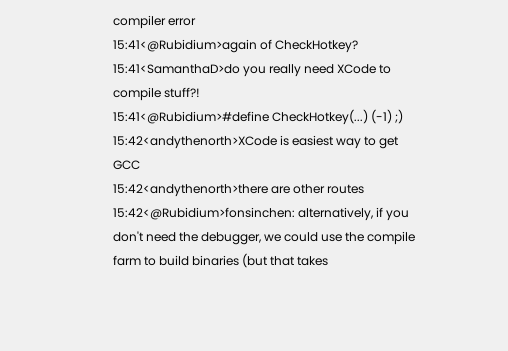compiler error
15:41<@Rubidium>again of CheckHotkey?
15:41<SamanthaD>do you really need XCode to compile stuff?!
15:41<@Rubidium>#define CheckHotkey(...) (-1) ;)
15:42<andythenorth>XCode is easiest way to get GCC
15:42<andythenorth>there are other routes
15:42<@Rubidium>fonsinchen: alternatively, if you don't need the debugger, we could use the compile farm to build binaries (but that takes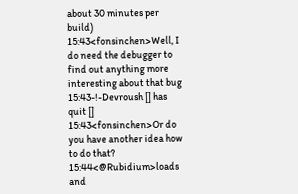about 30 minutes per build)
15:43<fonsinchen>Well, I do need the debugger to find out anything more interesting about that bug
15:43-!-Devroush [] has quit []
15:43<fonsinchen>Or do you have another idea how to do that?
15:44<@Rubidium>loads and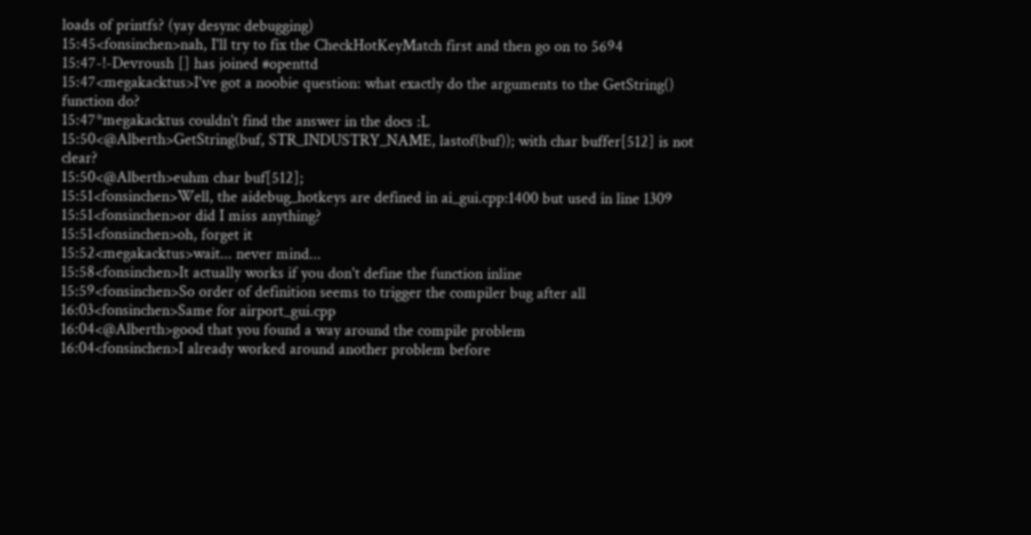loads of printfs? (yay desync debugging)
15:45<fonsinchen>nah, I'll try to fix the CheckHotKeyMatch first and then go on to 5694
15:47-!-Devroush [] has joined #openttd
15:47<megakacktus>I've got a noobie question: what exactly do the arguments to the GetString() function do?
15:47*megakacktus couldn't find the answer in the docs :L
15:50<@Alberth>GetString(buf, STR_INDUSTRY_NAME, lastof(buf)); with char buffer[512] is not clear?
15:50<@Alberth>euhm char buf[512];
15:51<fonsinchen>Well, the aidebug_hotkeys are defined in ai_gui.cpp:1400 but used in line 1309
15:51<fonsinchen>or did I miss anything?
15:51<fonsinchen>oh, forget it
15:52<megakacktus>wait... never mind...
15:58<fonsinchen>It actually works if you don't define the function inline
15:59<fonsinchen>So order of definition seems to trigger the compiler bug after all
16:03<fonsinchen>Same for airport_gui.cpp
16:04<@Alberth>good that you found a way around the compile problem
16:04<fonsinchen>I already worked around another problem before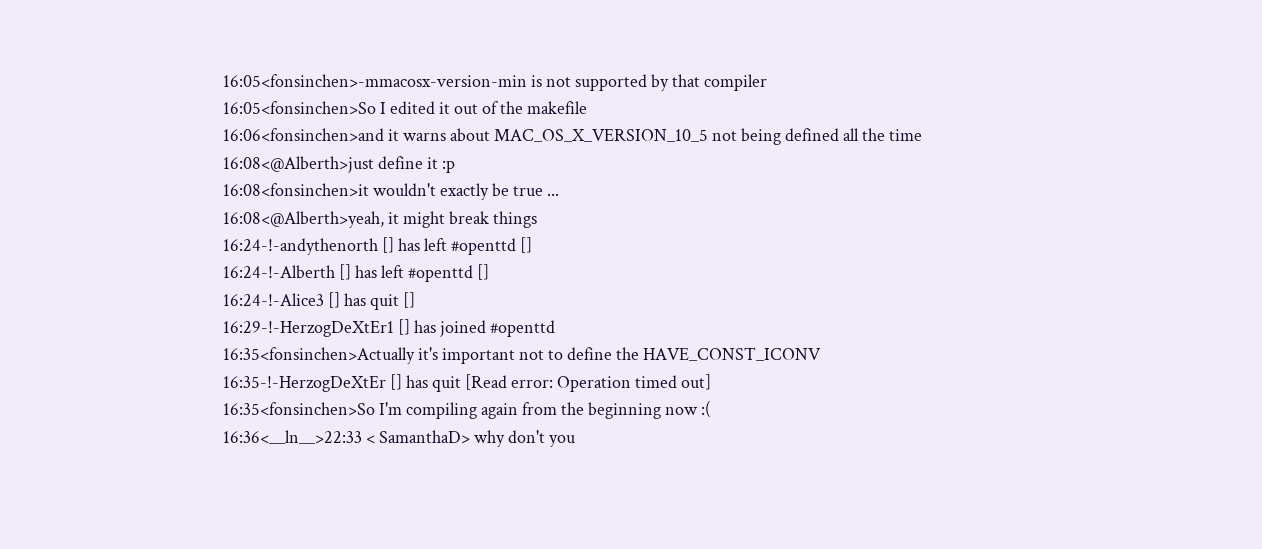16:05<fonsinchen>-mmacosx-version-min is not supported by that compiler
16:05<fonsinchen>So I edited it out of the makefile
16:06<fonsinchen>and it warns about MAC_OS_X_VERSION_10_5 not being defined all the time
16:08<@Alberth>just define it :p
16:08<fonsinchen>it wouldn't exactly be true ...
16:08<@Alberth>yeah, it might break things
16:24-!-andythenorth [] has left #openttd []
16:24-!-Alberth [] has left #openttd []
16:24-!-Alice3 [] has quit []
16:29-!-HerzogDeXtEr1 [] has joined #openttd
16:35<fonsinchen>Actually it's important not to define the HAVE_CONST_ICONV
16:35-!-HerzogDeXtEr [] has quit [Read error: Operation timed out]
16:35<fonsinchen>So I'm compiling again from the beginning now :(
16:36<__ln__>22:33 < SamanthaD> why don't you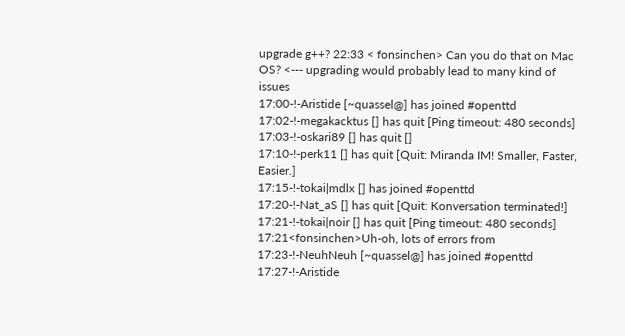upgrade g++? 22:33 < fonsinchen> Can you do that on Mac OS? <--- upgrading would probably lead to many kind of issues
17:00-!-Aristide [~quassel@] has joined #openttd
17:02-!-megakacktus [] has quit [Ping timeout: 480 seconds]
17:03-!-oskari89 [] has quit []
17:10-!-perk11 [] has quit [Quit: Miranda IM! Smaller, Faster, Easier.]
17:15-!-tokai|mdlx [] has joined #openttd
17:20-!-Nat_aS [] has quit [Quit: Konversation terminated!]
17:21-!-tokai|noir [] has quit [Ping timeout: 480 seconds]
17:21<fonsinchen>Uh-oh, lots of errors from
17:23-!-NeuhNeuh [~quassel@] has joined #openttd
17:27-!-Aristide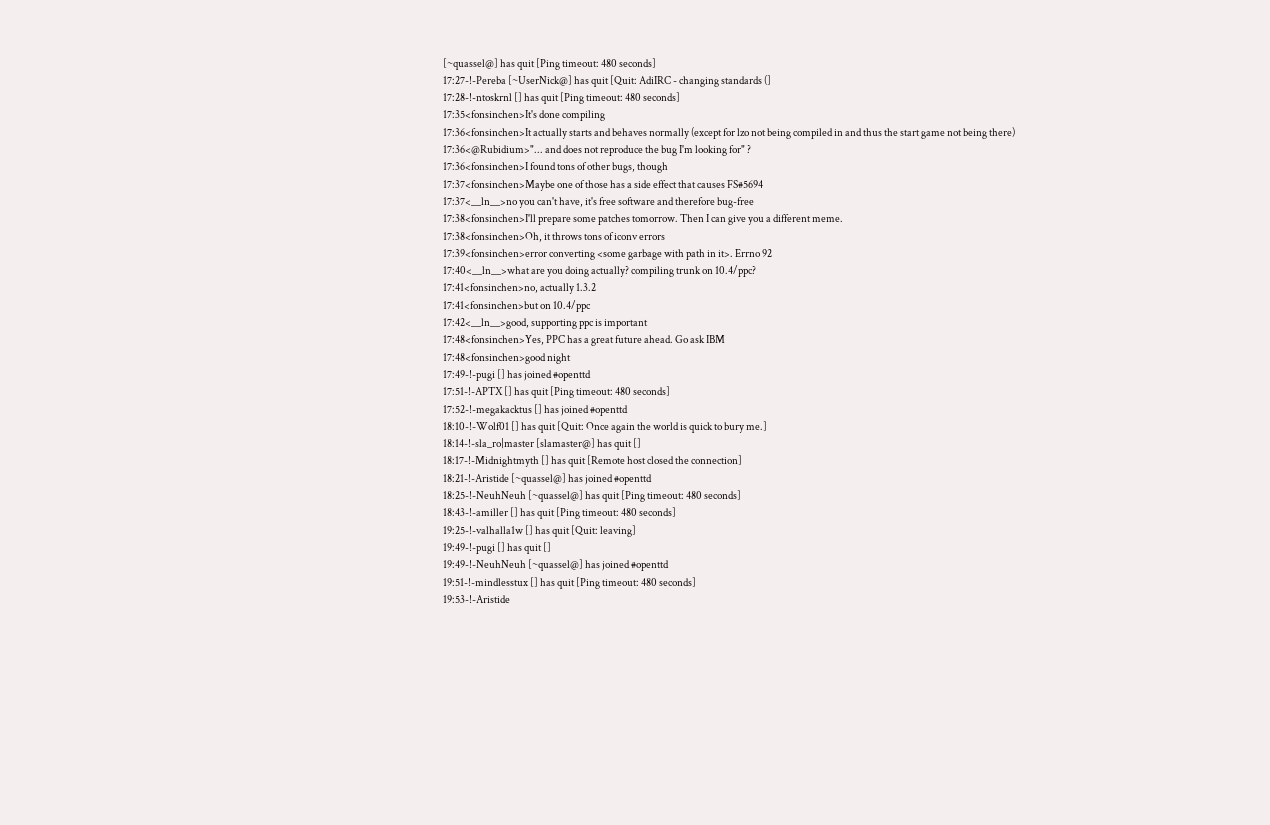[~quassel@] has quit [Ping timeout: 480 seconds]
17:27-!-Pereba [~UserNick@] has quit [Quit: AdiIRC - changing standards (]
17:28-!-ntoskrnl [] has quit [Ping timeout: 480 seconds]
17:35<fonsinchen>It's done compiling
17:36<fonsinchen>It actually starts and behaves normally (except for lzo not being compiled in and thus the start game not being there)
17:36<@Rubidium>"... and does not reproduce the bug I'm looking for" ?
17:36<fonsinchen>I found tons of other bugs, though
17:37<fonsinchen>Maybe one of those has a side effect that causes FS#5694
17:37<__ln__>no you can't have, it's free software and therefore bug-free
17:38<fonsinchen>I'll prepare some patches tomorrow. Then I can give you a different meme.
17:38<fonsinchen>Oh, it throws tons of iconv errors
17:39<fonsinchen>error converting <some garbage with path in it>. Errno 92
17:40<__ln__>what are you doing actually? compiling trunk on 10.4/ppc?
17:41<fonsinchen>no, actually 1.3.2
17:41<fonsinchen>but on 10.4/ppc
17:42<__ln__>good, supporting ppc is important
17:48<fonsinchen>Yes, PPC has a great future ahead. Go ask IBM
17:48<fonsinchen>good night
17:49-!-pugi [] has joined #openttd
17:51-!-APTX [] has quit [Ping timeout: 480 seconds]
17:52-!-megakacktus [] has joined #openttd
18:10-!-Wolf01 [] has quit [Quit: Once again the world is quick to bury me.]
18:14-!-sla_ro|master [slamaster@] has quit []
18:17-!-Midnightmyth [] has quit [Remote host closed the connection]
18:21-!-Aristide [~quassel@] has joined #openttd
18:25-!-NeuhNeuh [~quassel@] has quit [Ping timeout: 480 seconds]
18:43-!-amiller [] has quit [Ping timeout: 480 seconds]
19:25-!-valhalla1w [] has quit [Quit: leaving]
19:49-!-pugi [] has quit []
19:49-!-NeuhNeuh [~quassel@] has joined #openttd
19:51-!-mindlesstux [] has quit [Ping timeout: 480 seconds]
19:53-!-Aristide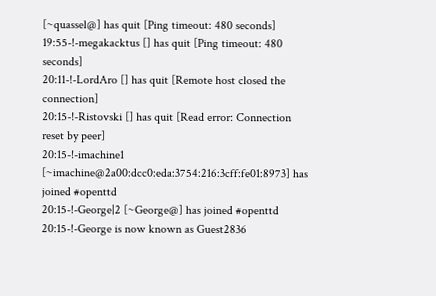[~quassel@] has quit [Ping timeout: 480 seconds]
19:55-!-megakacktus [] has quit [Ping timeout: 480 seconds]
20:11-!-LordAro [] has quit [Remote host closed the connection]
20:15-!-Ristovski [] has quit [Read error: Connection reset by peer]
20:15-!-imachine1 [~imachine@2a00:dcc0:eda:3754:216:3cff:fe01:8973] has joined #openttd
20:15-!-George|2 [~George@] has joined #openttd
20:15-!-George is now known as Guest2836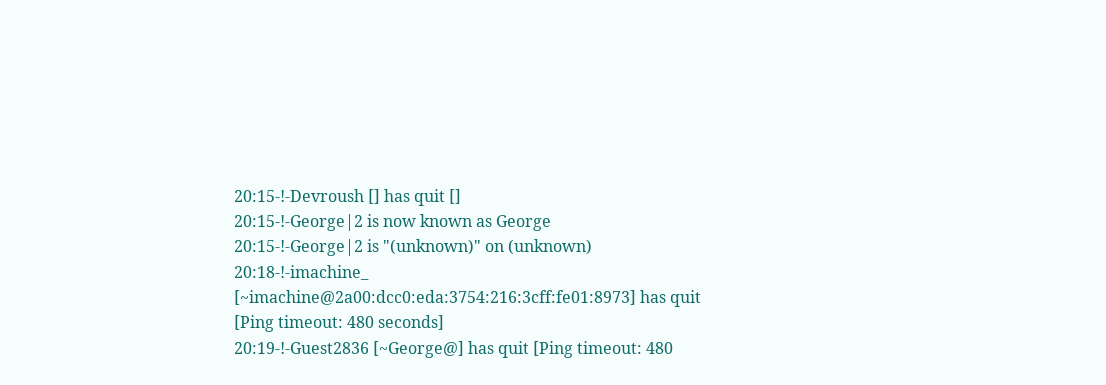20:15-!-Devroush [] has quit []
20:15-!-George|2 is now known as George
20:15-!-George|2 is "(unknown)" on (unknown)
20:18-!-imachine_ [~imachine@2a00:dcc0:eda:3754:216:3cff:fe01:8973] has quit [Ping timeout: 480 seconds]
20:19-!-Guest2836 [~George@] has quit [Ping timeout: 480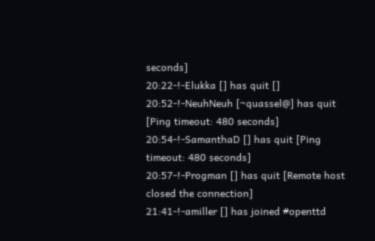seconds]
20:22-!-Elukka [] has quit []
20:52-!-NeuhNeuh [~quassel@] has quit [Ping timeout: 480 seconds]
20:54-!-SamanthaD [] has quit [Ping timeout: 480 seconds]
20:57-!-Progman [] has quit [Remote host closed the connection]
21:41-!-amiller [] has joined #openttd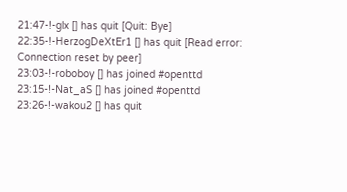21:47-!-glx [] has quit [Quit: Bye]
22:35-!-HerzogDeXtEr1 [] has quit [Read error: Connection reset by peer]
23:03-!-roboboy [] has joined #openttd
23:15-!-Nat_aS [] has joined #openttd
23:26-!-wakou2 [] has quit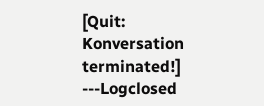[Quit: Konversation terminated!]
---Logclosed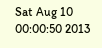Sat Aug 10 00:00:50 2013